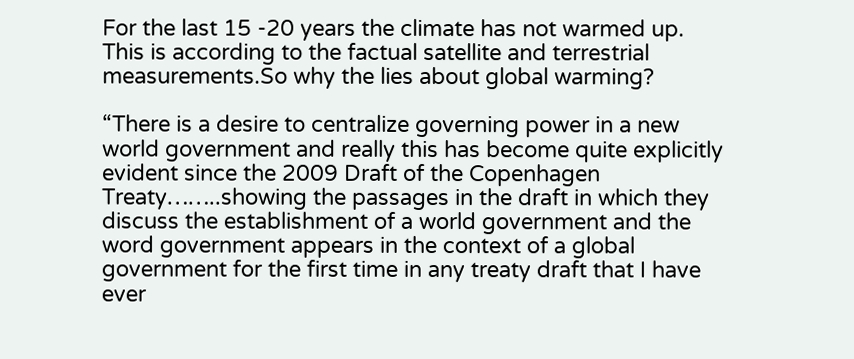For the last 15 -20 years the climate has not warmed up. This is according to the factual satellite and terrestrial measurements.So why the lies about global warming?

“There is a desire to centralize governing power in a new world government and really this has become quite explicitly evident since the 2009 Draft of the Copenhagen Treaty……..showing the passages in the draft in which they discuss the establishment of a world government and the word government appears in the context of a global government for the first time in any treaty draft that I have ever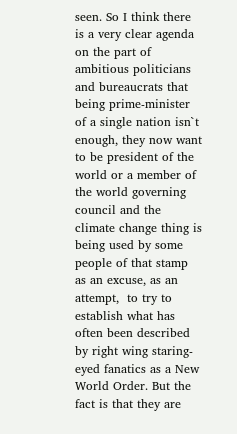seen. So I think there is a very clear agenda on the part of ambitious politicians and bureaucrats that being prime-minister of a single nation isn`t enough, they now want to be president of the world or a member of the world governing council and the climate change thing is being used by some people of that stamp as an excuse, as an attempt,  to try to establish what has often been described by right wing staring- eyed fanatics as a New World Order. But the fact is that they are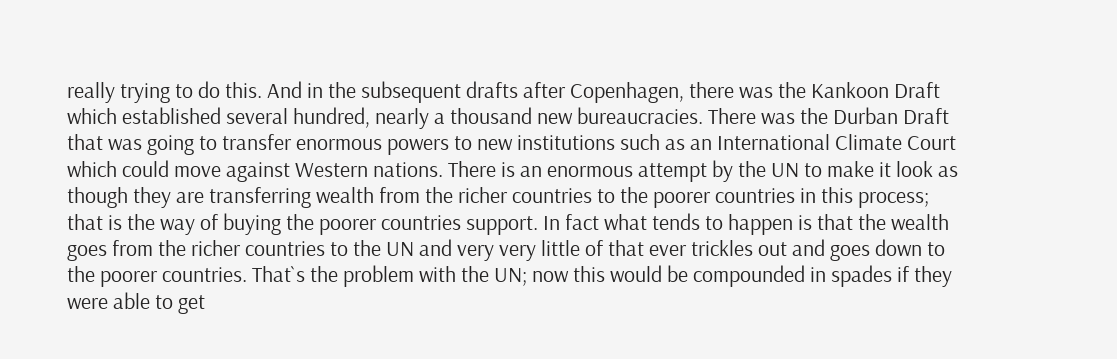really trying to do this. And in the subsequent drafts after Copenhagen, there was the Kankoon Draft which established several hundred, nearly a thousand new bureaucracies. There was the Durban Draft that was going to transfer enormous powers to new institutions such as an International Climate Court which could move against Western nations. There is an enormous attempt by the UN to make it look as though they are transferring wealth from the richer countries to the poorer countries in this process; that is the way of buying the poorer countries support. In fact what tends to happen is that the wealth goes from the richer countries to the UN and very very little of that ever trickles out and goes down to the poorer countries. That`s the problem with the UN; now this would be compounded in spades if they were able to get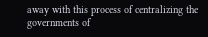away with this process of centralizing the governments of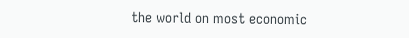the world on most economic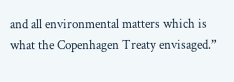and all environmental matters which is what the Copenhagen Treaty envisaged.”